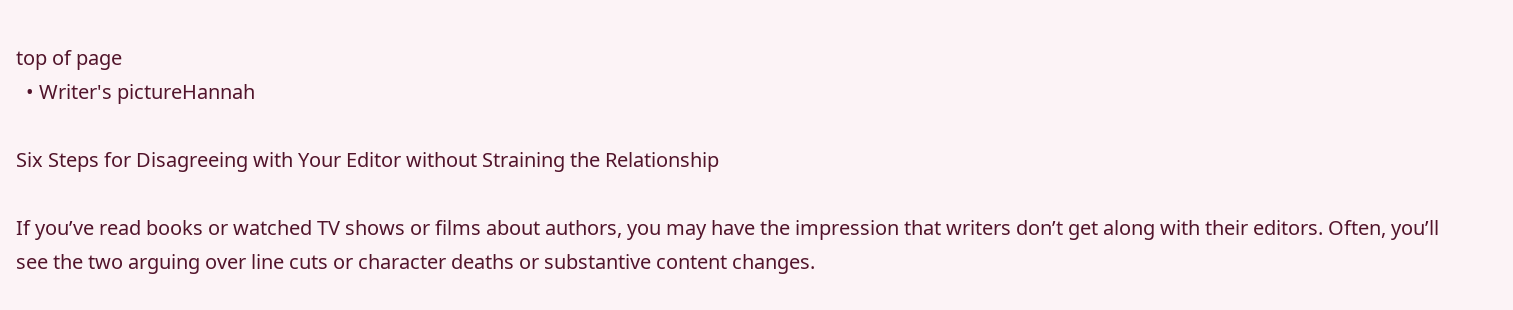top of page
  • Writer's pictureHannah

Six Steps for Disagreeing with Your Editor without Straining the Relationship

If you’ve read books or watched TV shows or films about authors, you may have the impression that writers don’t get along with their editors. Often, you’ll see the two arguing over line cuts or character deaths or substantive content changes.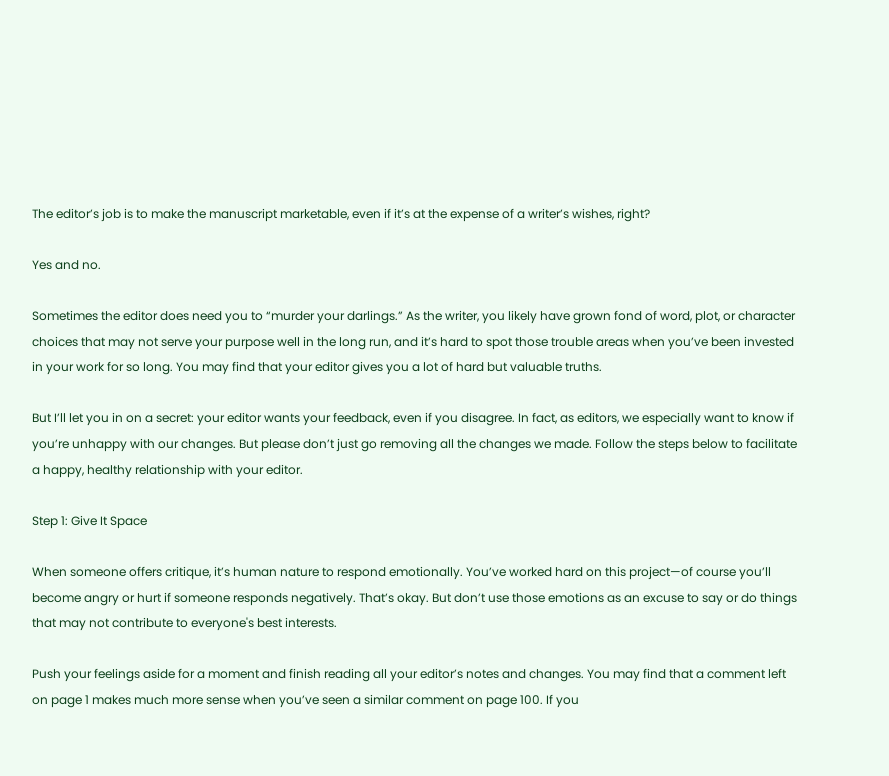The editor’s job is to make the manuscript marketable, even if it’s at the expense of a writer’s wishes, right?

Yes and no.

Sometimes the editor does need you to “murder your darlings.” As the writer, you likely have grown fond of word, plot, or character choices that may not serve your purpose well in the long run, and it’s hard to spot those trouble areas when you’ve been invested in your work for so long. You may find that your editor gives you a lot of hard but valuable truths.

But I’ll let you in on a secret: your editor wants your feedback, even if you disagree. In fact, as editors, we especially want to know if you’re unhappy with our changes. But please don’t just go removing all the changes we made. Follow the steps below to facilitate a happy, healthy relationship with your editor.

Step 1: Give It Space

When someone offers critique, it’s human nature to respond emotionally. You’ve worked hard on this project—of course you’ll become angry or hurt if someone responds negatively. That’s okay. But don’t use those emotions as an excuse to say or do things that may not contribute to everyone's best interests.

Push your feelings aside for a moment and finish reading all your editor’s notes and changes. You may find that a comment left on page 1 makes much more sense when you’ve seen a similar comment on page 100. If you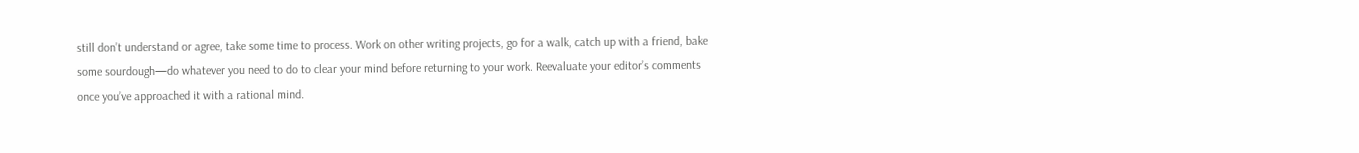still don’t understand or agree, take some time to process. Work on other writing projects, go for a walk, catch up with a friend, bake some sourdough—do whatever you need to do to clear your mind before returning to your work. Reevaluate your editor’s comments once you’ve approached it with a rational mind.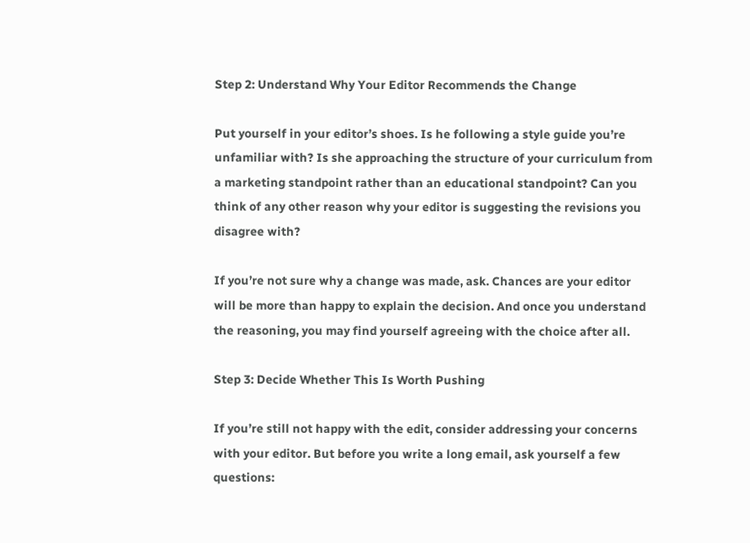Step 2: Understand Why Your Editor Recommends the Change

Put yourself in your editor’s shoes. Is he following a style guide you’re unfamiliar with? Is she approaching the structure of your curriculum from a marketing standpoint rather than an educational standpoint? Can you think of any other reason why your editor is suggesting the revisions you disagree with?

If you’re not sure why a change was made, ask. Chances are your editor will be more than happy to explain the decision. And once you understand the reasoning, you may find yourself agreeing with the choice after all.

Step 3: Decide Whether This Is Worth Pushing

If you’re still not happy with the edit, consider addressing your concerns with your editor. But before you write a long email, ask yourself a few questions: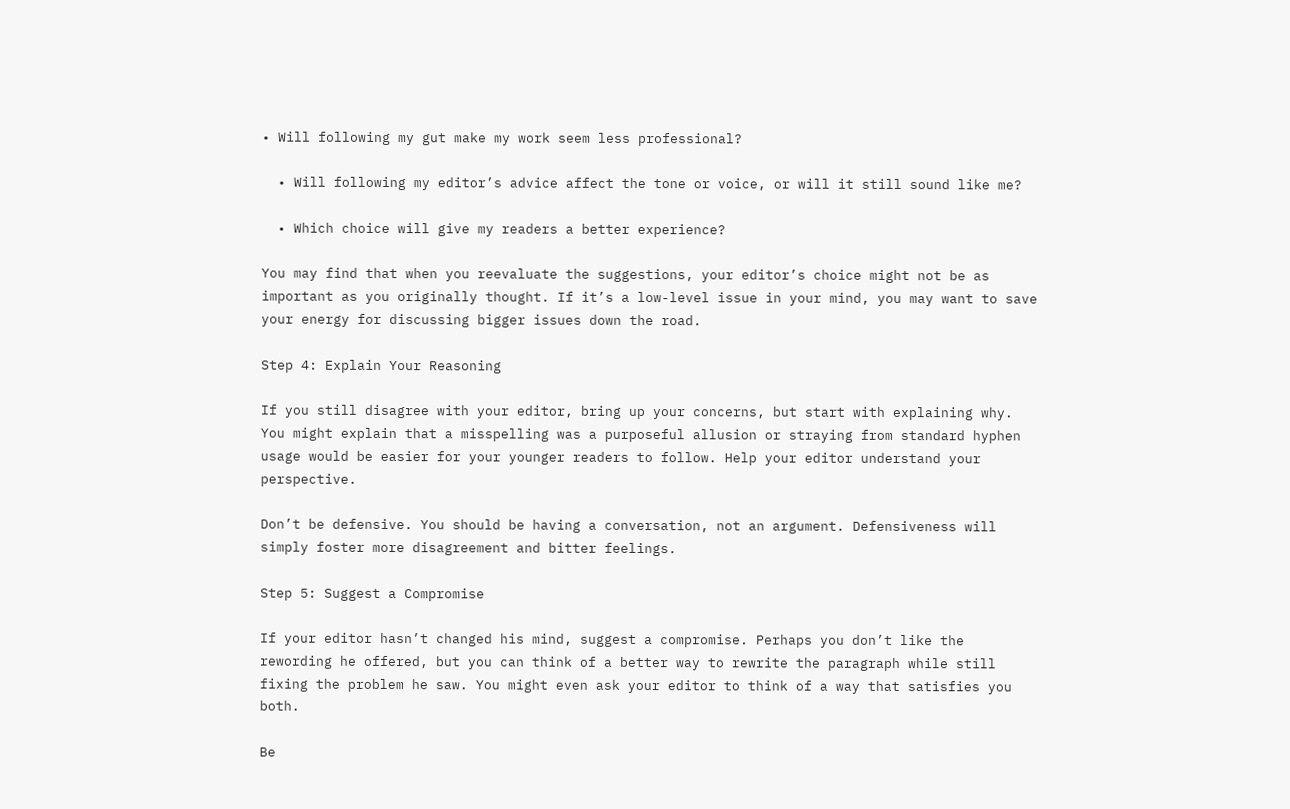• Will following my gut make my work seem less professional?

  • Will following my editor’s advice affect the tone or voice, or will it still sound like me?

  • Which choice will give my readers a better experience?

You may find that when you reevaluate the suggestions, your editor’s choice might not be as important as you originally thought. If it’s a low-level issue in your mind, you may want to save your energy for discussing bigger issues down the road.

Step 4: Explain Your Reasoning

If you still disagree with your editor, bring up your concerns, but start with explaining why. You might explain that a misspelling was a purposeful allusion or straying from standard hyphen usage would be easier for your younger readers to follow. Help your editor understand your perspective.

Don’t be defensive. You should be having a conversation, not an argument. Defensiveness will simply foster more disagreement and bitter feelings.

Step 5: Suggest a Compromise

If your editor hasn’t changed his mind, suggest a compromise. Perhaps you don’t like the rewording he offered, but you can think of a better way to rewrite the paragraph while still fixing the problem he saw. You might even ask your editor to think of a way that satisfies you both.

Be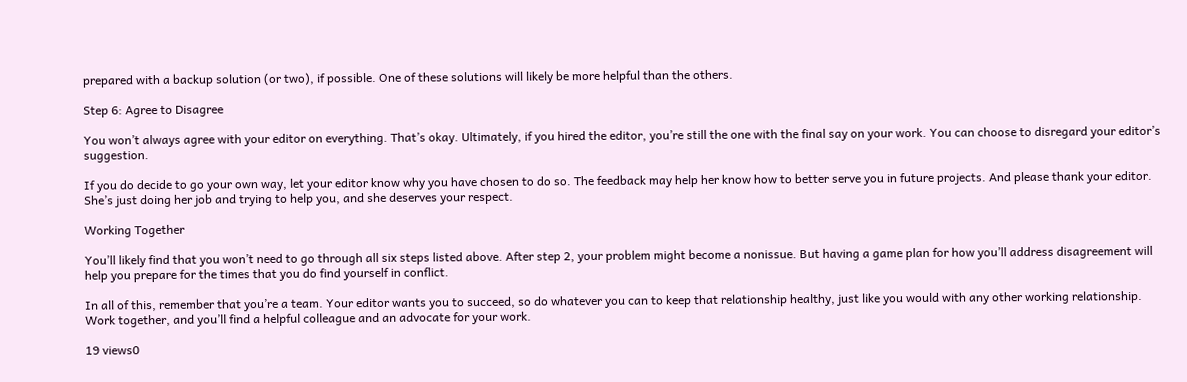prepared with a backup solution (or two), if possible. One of these solutions will likely be more helpful than the others.

Step 6: Agree to Disagree

You won’t always agree with your editor on everything. That’s okay. Ultimately, if you hired the editor, you’re still the one with the final say on your work. You can choose to disregard your editor’s suggestion.

If you do decide to go your own way, let your editor know why you have chosen to do so. The feedback may help her know how to better serve you in future projects. And please thank your editor. She’s just doing her job and trying to help you, and she deserves your respect.

Working Together

You’ll likely find that you won’t need to go through all six steps listed above. After step 2, your problem might become a nonissue. But having a game plan for how you’ll address disagreement will help you prepare for the times that you do find yourself in conflict.

In all of this, remember that you’re a team. Your editor wants you to succeed, so do whatever you can to keep that relationship healthy, just like you would with any other working relationship. Work together, and you’ll find a helpful colleague and an advocate for your work.

19 views0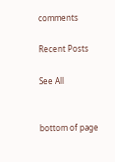comments

Recent Posts

See All


bottom of page